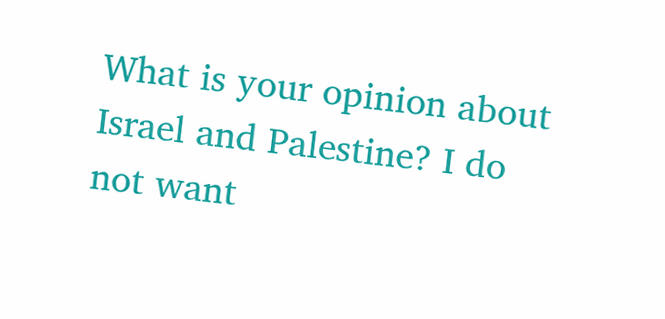What is your opinion about Israel and Palestine? I do not want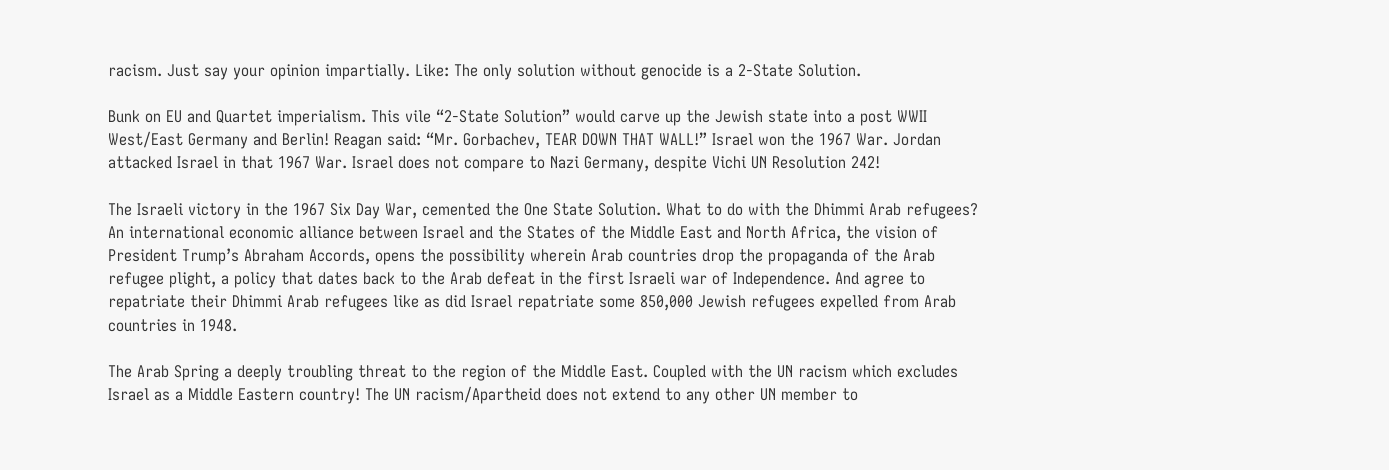racism. Just say your opinion impartially. Like: The only solution without genocide is a 2-State Solution.

Bunk on EU and Quartet imperialism. This vile “2-State Solution” would carve up the Jewish state into a post WWII West/East Germany and Berlin! Reagan said: “Mr. Gorbachev, TEAR DOWN THAT WALL!” Israel won the 1967 War. Jordan attacked Israel in that 1967 War. Israel does not compare to Nazi Germany, despite Vichi UN Resolution 242!

The Israeli victory in the 1967 Six Day War, cemented the One State Solution. What to do with the Dhimmi Arab refugees? An international economic alliance between Israel and the States of the Middle East and North Africa, the vision of President Trump’s Abraham Accords, opens the possibility wherein Arab countries drop the propaganda of the Arab refugee plight, a policy that dates back to the Arab defeat in the first Israeli war of Independence. And agree to repatriate their Dhimmi Arab refugees like as did Israel repatriate some 850,000 Jewish refugees expelled from Arab countries in 1948.

The Arab Spring a deeply troubling threat to the region of the Middle East. Coupled with the UN racism which excludes Israel as a Middle Eastern country! The UN racism/Apartheid does not extend to any other UN member to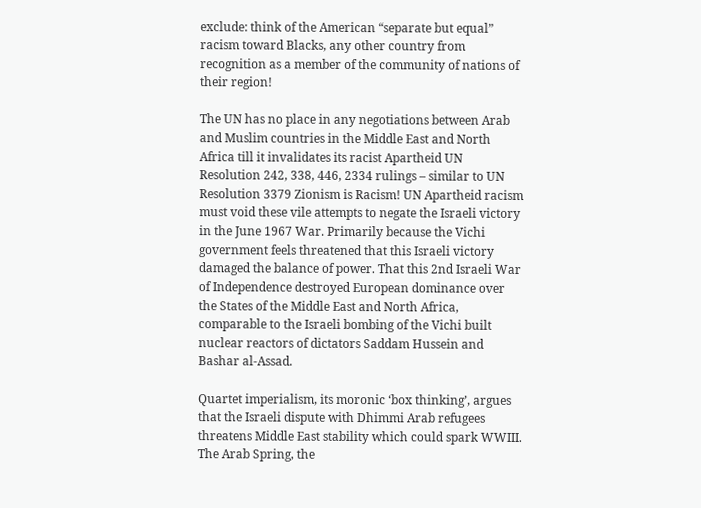exclude: think of the American “separate but equal” racism toward Blacks, any other country from recognition as a member of the community of nations of their region!

The UN has no place in any negotiations between Arab and Muslim countries in the Middle East and North Africa till it invalidates its racist Apartheid UN Resolution 242, 338, 446, 2334 rulings – similar to UN Resolution 3379 Zionism is Racism! UN Apartheid racism must void these vile attempts to negate the Israeli victory in the June 1967 War. Primarily because the Vichi government feels threatened that this Israeli victory damaged the balance of power. That this 2nd Israeli War of Independence destroyed European dominance over the States of the Middle East and North Africa, comparable to the Israeli bombing of the Vichi built nuclear reactors of dictators Saddam Hussein and Bashar al-Assad.

Quartet imperialism, its moronic ‘box thinking’, argues that the Israeli dispute with Dhimmi Arab refugees threatens Middle East stability which could spark WWIII. The Arab Spring, the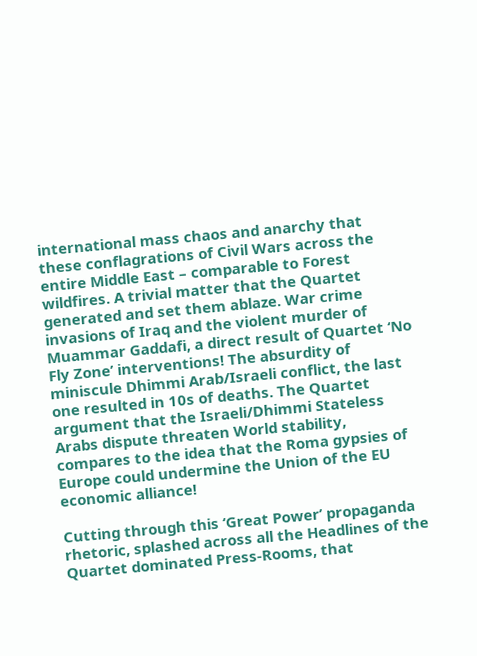international mass chaos and anarchy that these conflagrations of Civil Wars across the entire Middle East – comparable to Forest wildfires. A trivial matter that the Quartet generated and set them ablaze. War crime invasions of Iraq and the violent murder of Muammar Gaddafi, a direct result of Quartet ‘No Fly Zone’ interventions! The absurdity of miniscule Dhimmi Arab/Israeli conflict, the last one resulted in 10s of deaths. The Quartet argument that the Israeli/Dhimmi Stateless Arabs dispute threaten World stability, compares to the idea that the Roma gypsies of Europe could undermine the Union of the EU economic alliance!

Cutting through this ‘Great Power’ propaganda rhetoric, splashed across all the Headlines of the Quartet dominated Press-Rooms, that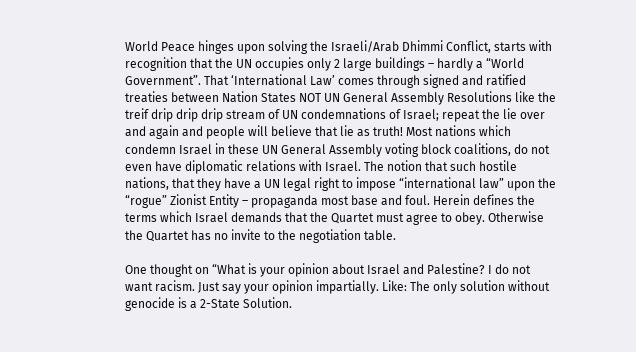World Peace hinges upon solving the Israeli/Arab Dhimmi Conflict, starts with recognition that the UN occupies only 2 large buildings – hardly a “World Government”. That ‘International Law’ comes through signed and ratified treaties between Nation States NOT UN General Assembly Resolutions like the treif drip drip drip stream of UN condemnations of Israel; repeat the lie over and again and people will believe that lie as truth! Most nations which condemn Israel in these UN General Assembly voting block coalitions, do not even have diplomatic relations with Israel. The notion that such hostile nations, that they have a UN legal right to impose “international law” upon the “rogue” Zionist Entity – propaganda most base and foul. Herein defines the terms which Israel demands that the Quartet must agree to obey. Otherwise the Quartet has no invite to the negotiation table.

One thought on “What is your opinion about Israel and Palestine? I do not want racism. Just say your opinion impartially. Like: The only solution without genocide is a 2-State Solution.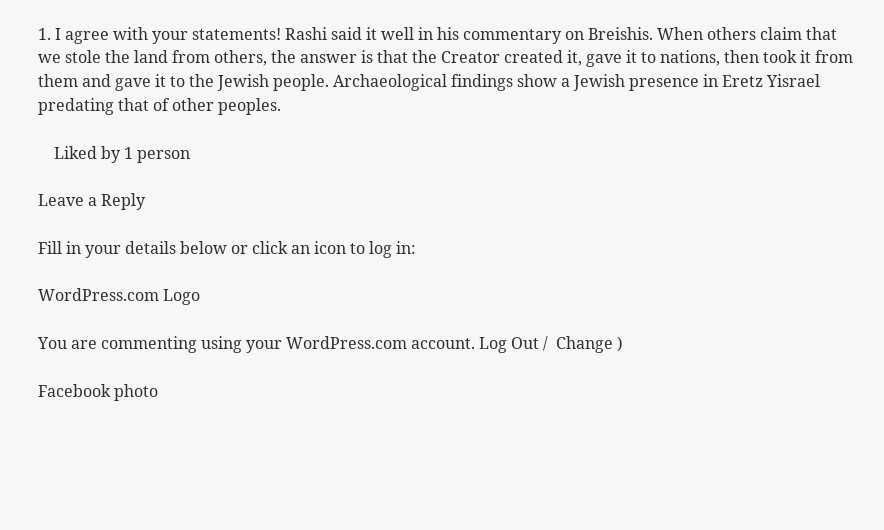1. I agree with your statements! Rashi said it well in his commentary on Breishis. When others claim that we stole the land from others, the answer is that the Creator created it, gave it to nations, then took it from them and gave it to the Jewish people. Archaeological findings show a Jewish presence in Eretz Yisrael predating that of other peoples.

    Liked by 1 person

Leave a Reply

Fill in your details below or click an icon to log in:

WordPress.com Logo

You are commenting using your WordPress.com account. Log Out /  Change )

Facebook photo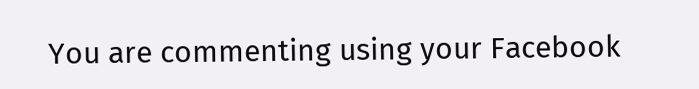You are commenting using your Facebook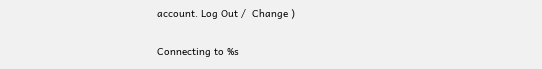account. Log Out /  Change )

Connecting to %s